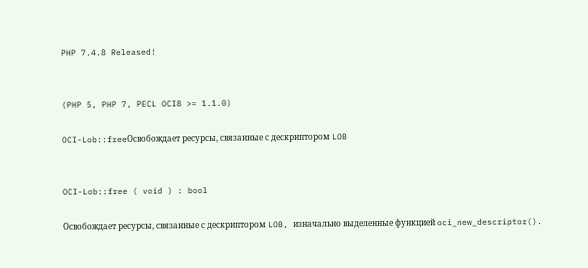PHP 7.4.8 Released!


(PHP 5, PHP 7, PECL OCI8 >= 1.1.0)

OCI-Lob::freeОсвобождает ресурсы, связанные с дескриптором LOB


OCI-Lob::free ( void ) : bool

Освобождает ресурсы, связанные с дескриптором LOB, изначально выделенные функцией oci_new_descriptor().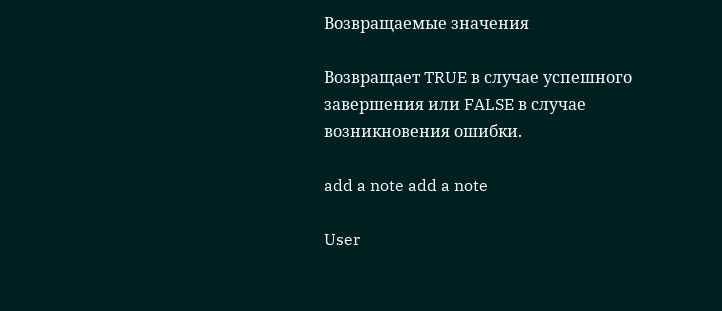Возвращаемые значения

Возвращает TRUE в случае успешного завершения или FALSE в случае возникновения ошибки.

add a note add a note

User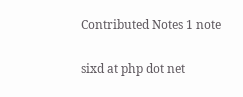Contributed Notes 1 note

sixd at php dot net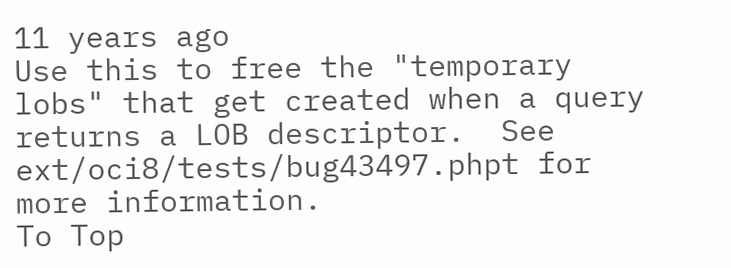11 years ago
Use this to free the "temporary lobs" that get created when a query returns a LOB descriptor.  See ext/oci8/tests/bug43497.phpt for more information.
To Top